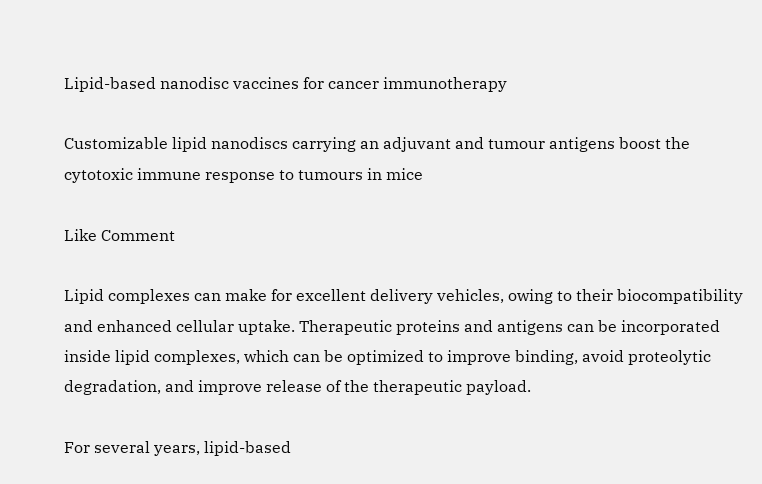Lipid-based nanodisc vaccines for cancer immunotherapy

Customizable lipid nanodiscs carrying an adjuvant and tumour antigens boost the cytotoxic immune response to tumours in mice

Like Comment

Lipid complexes can make for excellent delivery vehicles, owing to their biocompatibility and enhanced cellular uptake. Therapeutic proteins and antigens can be incorporated inside lipid complexes, which can be optimized to improve binding, avoid proteolytic degradation, and improve release of the therapeutic payload.

For several years, lipid-based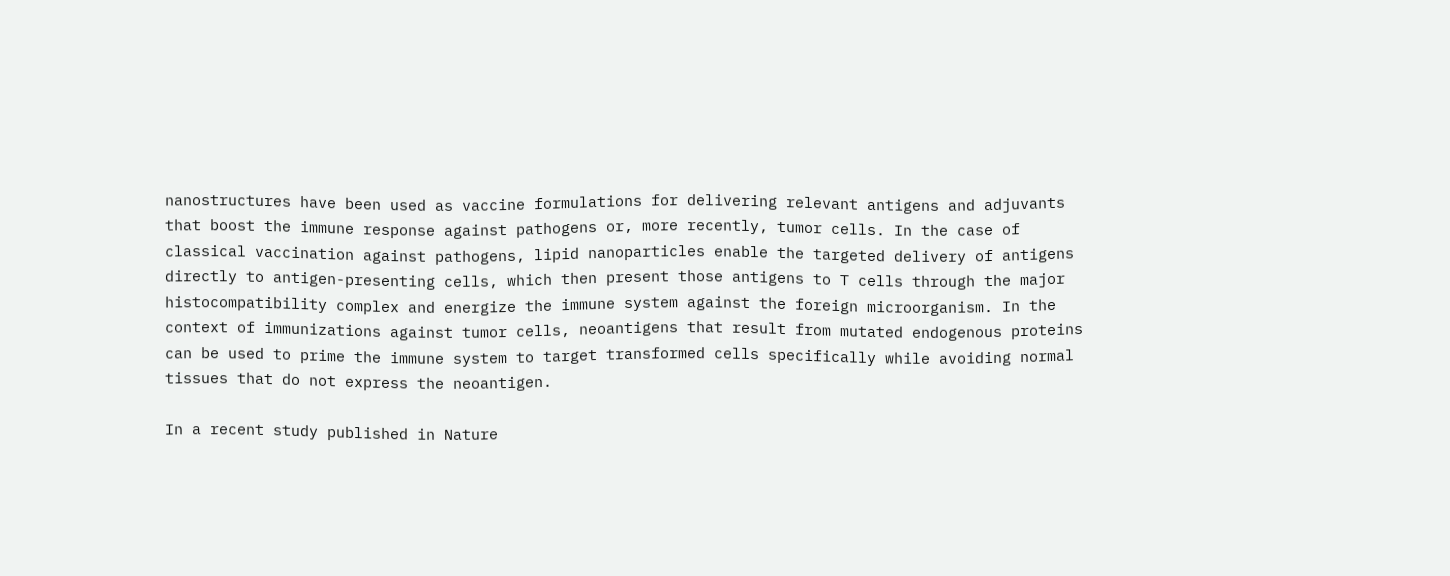nanostructures have been used as vaccine formulations for delivering relevant antigens and adjuvants that boost the immune response against pathogens or, more recently, tumor cells. In the case of classical vaccination against pathogens, lipid nanoparticles enable the targeted delivery of antigens directly to antigen-presenting cells, which then present those antigens to T cells through the major histocompatibility complex and energize the immune system against the foreign microorganism. In the context of immunizations against tumor cells, neoantigens that result from mutated endogenous proteins can be used to prime the immune system to target transformed cells specifically while avoiding normal tissues that do not express the neoantigen.

In a recent study published in Nature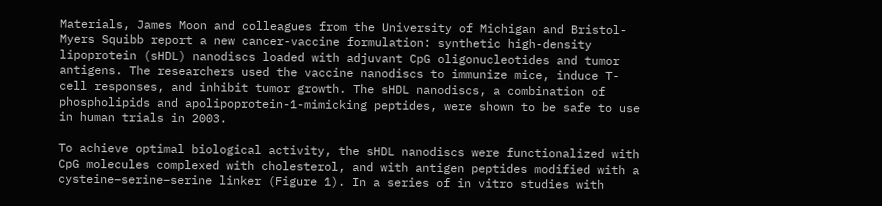Materials, James Moon and colleagues from the University of Michigan and Bristol-Myers Squibb report a new cancer-vaccine formulation: synthetic high-density lipoprotein (sHDL) nanodiscs loaded with adjuvant CpG oligonucleotides and tumor antigens. The researchers used the vaccine nanodiscs to immunize mice, induce T-cell responses, and inhibit tumor growth. The sHDL nanodiscs, a combination of phospholipids and apolipoprotein-1-mimicking peptides, were shown to be safe to use in human trials in 2003.

To achieve optimal biological activity, the sHDL nanodiscs were functionalized with CpG molecules complexed with cholesterol, and with antigen peptides modified with a cysteine–serine–serine linker (Figure 1). In a series of in vitro studies with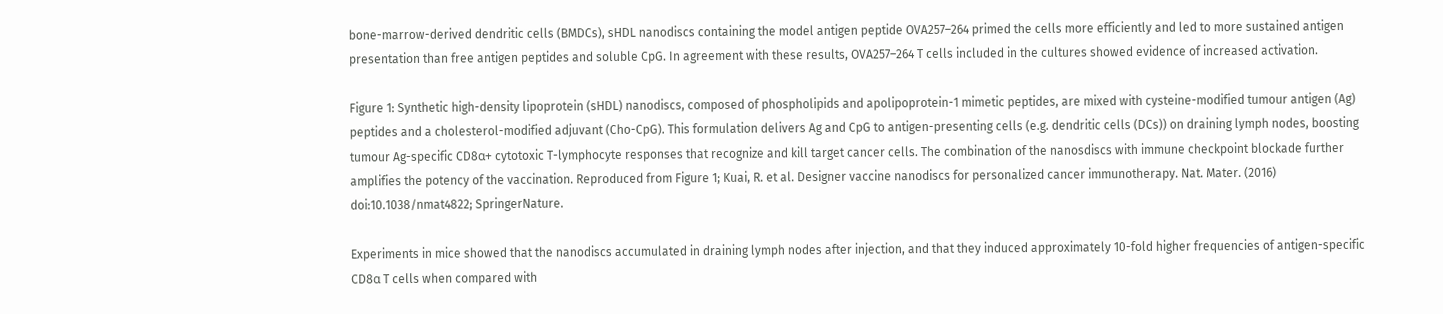bone-marrow-derived dendritic cells (BMDCs), sHDL nanodiscs containing the model antigen peptide OVA257–264 primed the cells more efficiently and led to more sustained antigen presentation than free antigen peptides and soluble CpG. In agreement with these results, OVA257–264 T cells included in the cultures showed evidence of increased activation.

Figure 1: Synthetic high-density lipoprotein (sHDL) nanodiscs, composed of phospholipids and apolipoprotein-1 mimetic peptides, are mixed with cysteine-modified tumour antigen (Ag) peptides and a cholesterol-modified adjuvant (Cho-CpG). This formulation delivers Ag and CpG to antigen-presenting cells (e.g. dendritic cells (DCs)) on draining lymph nodes, boosting tumour Ag-specific CD8α+ cytotoxic T-lymphocyte responses that recognize and kill target cancer cells. The combination of the nanosdiscs with immune checkpoint blockade further amplifies the potency of the vaccination. Reproduced from Figure 1; Kuai, R. et al. Designer vaccine nanodiscs for personalized cancer immunotherapy. Nat. Mater. (2016) doi:10.1038/nmat4822; SpringerNature.

Experiments in mice showed that the nanodiscs accumulated in draining lymph nodes after injection, and that they induced approximately 10-fold higher frequencies of antigen-specific CD8α T cells when compared with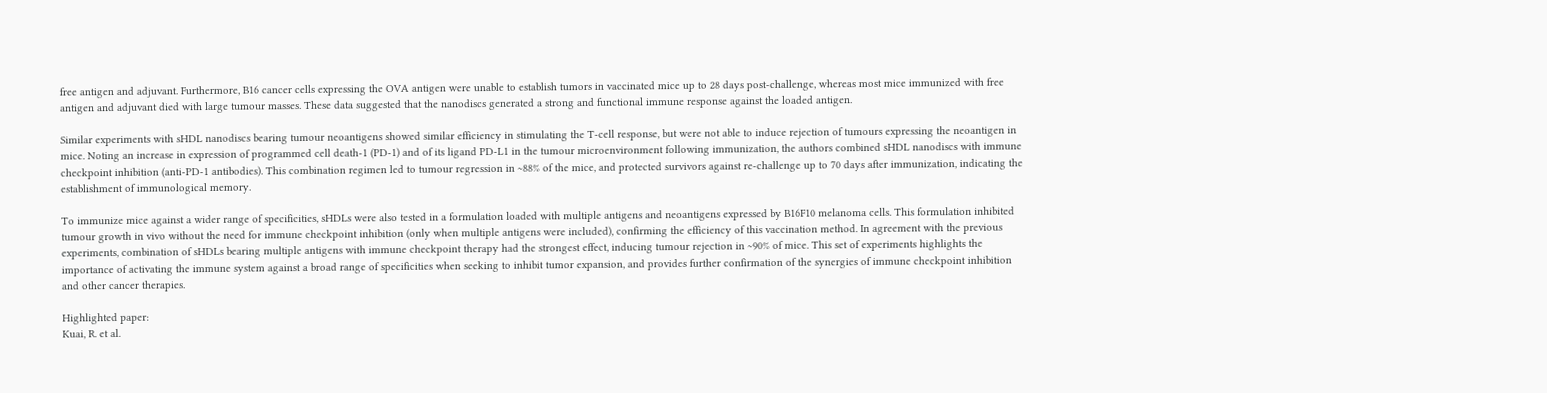free antigen and adjuvant. Furthermore, B16 cancer cells expressing the OVA antigen were unable to establish tumors in vaccinated mice up to 28 days post-challenge, whereas most mice immunized with free antigen and adjuvant died with large tumour masses. These data suggested that the nanodiscs generated a strong and functional immune response against the loaded antigen.

Similar experiments with sHDL nanodiscs bearing tumour neoantigens showed similar efficiency in stimulating the T-cell response, but were not able to induce rejection of tumours expressing the neoantigen in mice. Noting an increase in expression of programmed cell death-1 (PD-1) and of its ligand PD-L1 in the tumour microenvironment following immunization, the authors combined sHDL nanodiscs with immune checkpoint inhibition (anti-PD-1 antibodies). This combination regimen led to tumour regression in ~88% of the mice, and protected survivors against re-challenge up to 70 days after immunization, indicating the establishment of immunological memory.

To immunize mice against a wider range of specificities, sHDLs were also tested in a formulation loaded with multiple antigens and neoantigens expressed by B16F10 melanoma cells. This formulation inhibited tumour growth in vivo without the need for immune checkpoint inhibition (only when multiple antigens were included), confirming the efficiency of this vaccination method. In agreement with the previous experiments, combination of sHDLs bearing multiple antigens with immune checkpoint therapy had the strongest effect, inducing tumour rejection in ~90% of mice. This set of experiments highlights the importance of activating the immune system against a broad range of specificities when seeking to inhibit tumor expansion, and provides further confirmation of the synergies of immune checkpoint inhibition and other cancer therapies.

Highlighted paper:
Kuai, R. et al.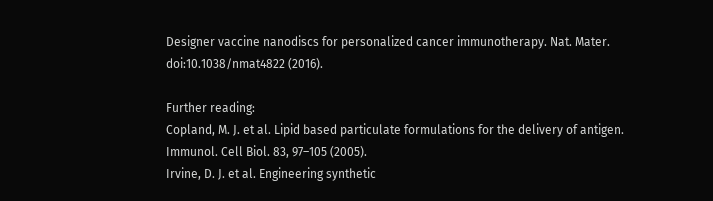Designer vaccine nanodiscs for personalized cancer immunotherapy. Nat. Mater. doi:10.1038/nmat4822 (2016).

Further reading:
Copland, M. J. et al. Lipid based particulate formulations for the delivery of antigen. Immunol. Cell Biol. 83, 97–105 (2005).
Irvine, D. J. et al. Engineering synthetic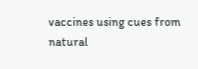vaccines using cues from natural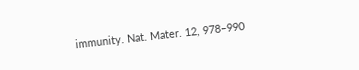immunity. Nat. Mater. 12, 978–990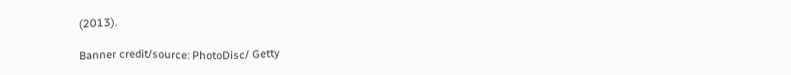(2013).

Banner credit/source: PhotoDisc/ Getty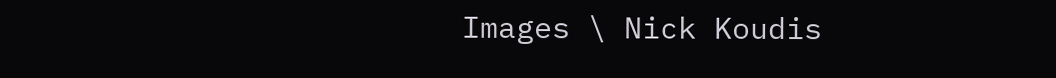Images \ Nick Koudis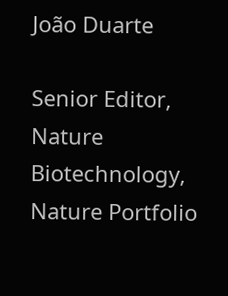João Duarte

Senior Editor, Nature Biotechnology, Nature Portfolio